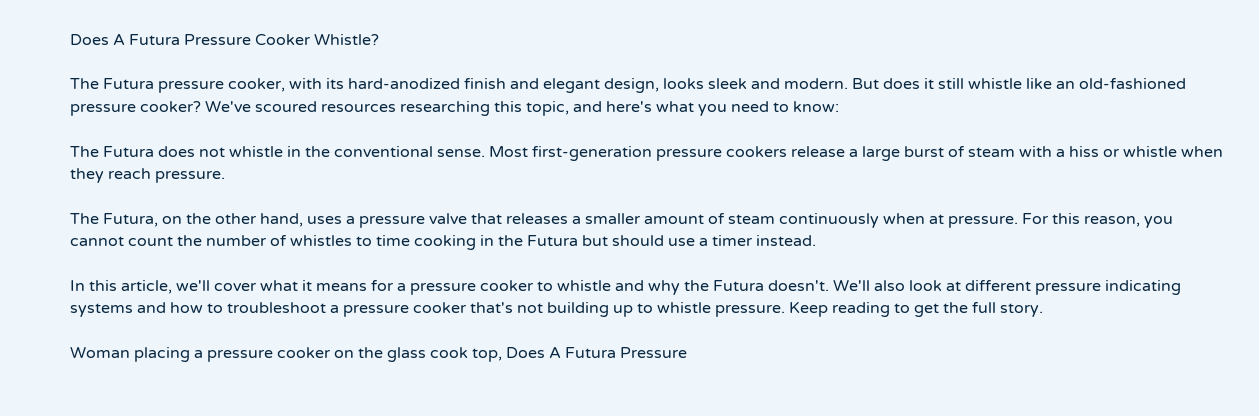Does A Futura Pressure Cooker Whistle?

The Futura pressure cooker, with its hard-anodized finish and elegant design, looks sleek and modern. But does it still whistle like an old-fashioned pressure cooker? We've scoured resources researching this topic, and here's what you need to know:

The Futura does not whistle in the conventional sense. Most first-generation pressure cookers release a large burst of steam with a hiss or whistle when they reach pressure.

The Futura, on the other hand, uses a pressure valve that releases a smaller amount of steam continuously when at pressure. For this reason, you cannot count the number of whistles to time cooking in the Futura but should use a timer instead.

In this article, we'll cover what it means for a pressure cooker to whistle and why the Futura doesn't. We'll also look at different pressure indicating systems and how to troubleshoot a pressure cooker that's not building up to whistle pressure. Keep reading to get the full story.

Woman placing a pressure cooker on the glass cook top, Does A Futura Pressure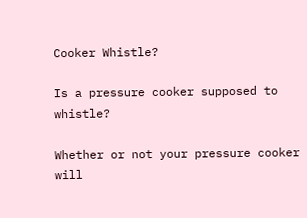Cooker Whistle?

Is a pressure cooker supposed to whistle?

Whether or not your pressure cooker will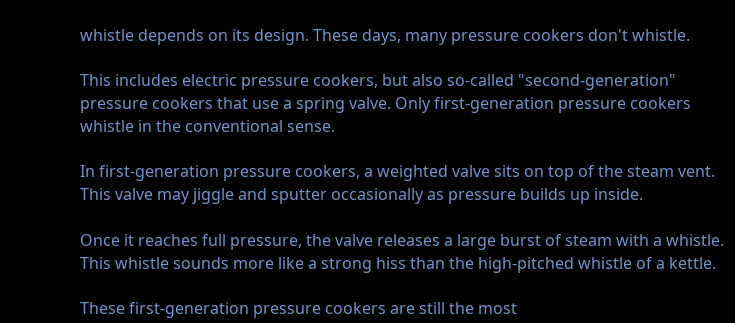whistle depends on its design. These days, many pressure cookers don't whistle.

This includes electric pressure cookers, but also so-called "second-generation" pressure cookers that use a spring valve. Only first-generation pressure cookers whistle in the conventional sense.

In first-generation pressure cookers, a weighted valve sits on top of the steam vent. This valve may jiggle and sputter occasionally as pressure builds up inside.

Once it reaches full pressure, the valve releases a large burst of steam with a whistle. This whistle sounds more like a strong hiss than the high-pitched whistle of a kettle.

These first-generation pressure cookers are still the most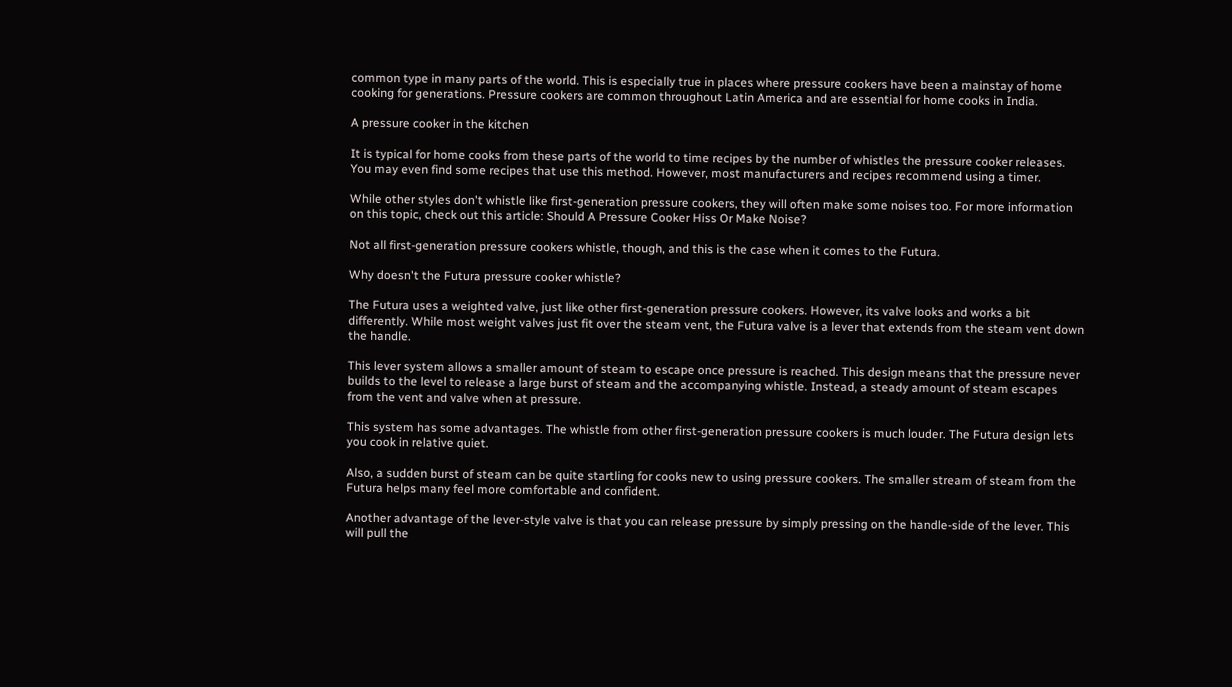common type in many parts of the world. This is especially true in places where pressure cookers have been a mainstay of home cooking for generations. Pressure cookers are common throughout Latin America and are essential for home cooks in India.

A pressure cooker in the kitchen

It is typical for home cooks from these parts of the world to time recipes by the number of whistles the pressure cooker releases. You may even find some recipes that use this method. However, most manufacturers and recipes recommend using a timer.

While other styles don't whistle like first-generation pressure cookers, they will often make some noises too. For more information on this topic, check out this article: Should A Pressure Cooker Hiss Or Make Noise?

Not all first-generation pressure cookers whistle, though, and this is the case when it comes to the Futura.

Why doesn't the Futura pressure cooker whistle?

The Futura uses a weighted valve, just like other first-generation pressure cookers. However, its valve looks and works a bit differently. While most weight valves just fit over the steam vent, the Futura valve is a lever that extends from the steam vent down the handle.

This lever system allows a smaller amount of steam to escape once pressure is reached. This design means that the pressure never builds to the level to release a large burst of steam and the accompanying whistle. Instead, a steady amount of steam escapes from the vent and valve when at pressure.

This system has some advantages. The whistle from other first-generation pressure cookers is much louder. The Futura design lets you cook in relative quiet.

Also, a sudden burst of steam can be quite startling for cooks new to using pressure cookers. The smaller stream of steam from the Futura helps many feel more comfortable and confident.

Another advantage of the lever-style valve is that you can release pressure by simply pressing on the handle-side of the lever. This will pull the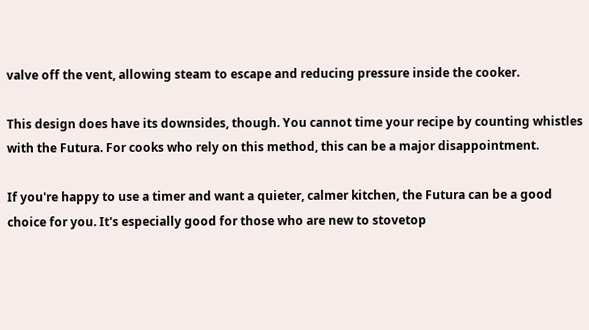valve off the vent, allowing steam to escape and reducing pressure inside the cooker.

This design does have its downsides, though. You cannot time your recipe by counting whistles with the Futura. For cooks who rely on this method, this can be a major disappointment.

If you're happy to use a timer and want a quieter, calmer kitchen, the Futura can be a good choice for you. It's especially good for those who are new to stovetop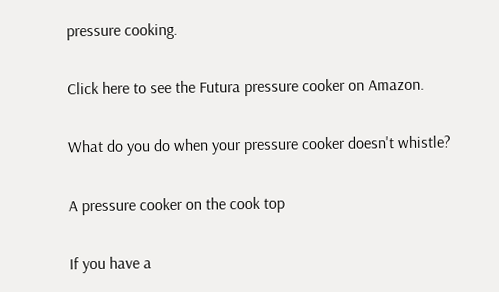pressure cooking.

Click here to see the Futura pressure cooker on Amazon.

What do you do when your pressure cooker doesn't whistle?

A pressure cooker on the cook top

If you have a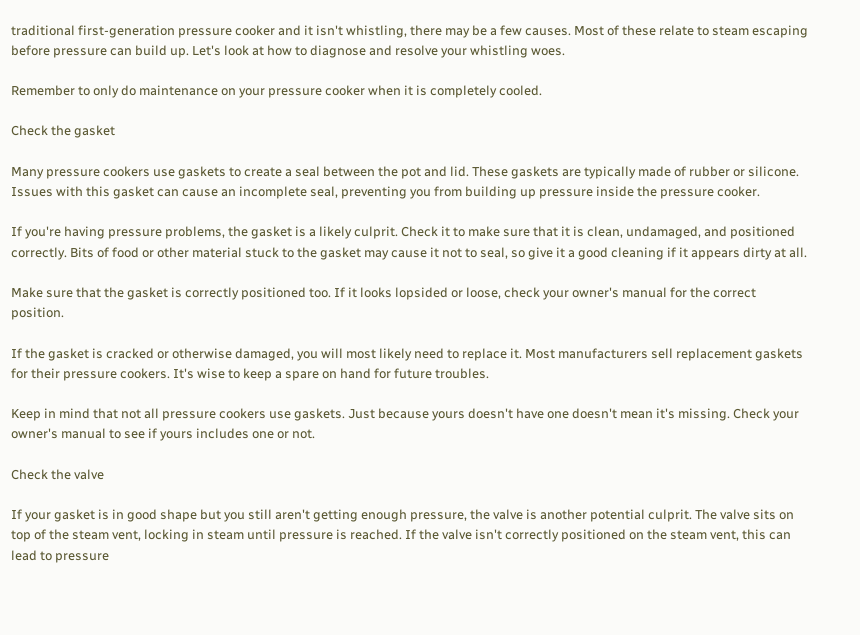traditional first-generation pressure cooker and it isn't whistling, there may be a few causes. Most of these relate to steam escaping before pressure can build up. Let's look at how to diagnose and resolve your whistling woes.

Remember to only do maintenance on your pressure cooker when it is completely cooled.

Check the gasket

Many pressure cookers use gaskets to create a seal between the pot and lid. These gaskets are typically made of rubber or silicone. Issues with this gasket can cause an incomplete seal, preventing you from building up pressure inside the pressure cooker.

If you're having pressure problems, the gasket is a likely culprit. Check it to make sure that it is clean, undamaged, and positioned correctly. Bits of food or other material stuck to the gasket may cause it not to seal, so give it a good cleaning if it appears dirty at all.

Make sure that the gasket is correctly positioned too. If it looks lopsided or loose, check your owner's manual for the correct position.

If the gasket is cracked or otherwise damaged, you will most likely need to replace it. Most manufacturers sell replacement gaskets for their pressure cookers. It's wise to keep a spare on hand for future troubles.

Keep in mind that not all pressure cookers use gaskets. Just because yours doesn't have one doesn't mean it's missing. Check your owner's manual to see if yours includes one or not.

Check the valve

If your gasket is in good shape but you still aren't getting enough pressure, the valve is another potential culprit. The valve sits on top of the steam vent, locking in steam until pressure is reached. If the valve isn't correctly positioned on the steam vent, this can lead to pressure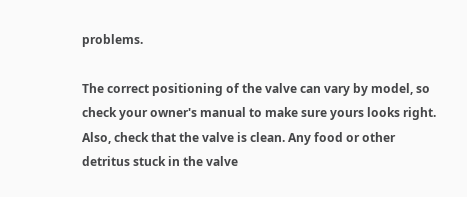problems.

The correct positioning of the valve can vary by model, so check your owner's manual to make sure yours looks right. Also, check that the valve is clean. Any food or other detritus stuck in the valve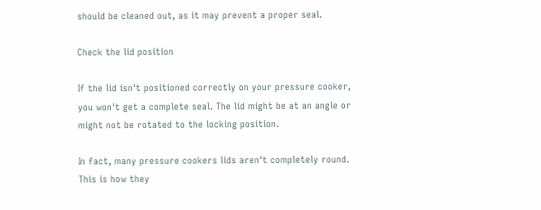should be cleaned out, as it may prevent a proper seal.

Check the lid position

If the lid isn't positioned correctly on your pressure cooker, you won't get a complete seal. The lid might be at an angle or might not be rotated to the locking position.

In fact, many pressure cookers lids aren't completely round. This is how they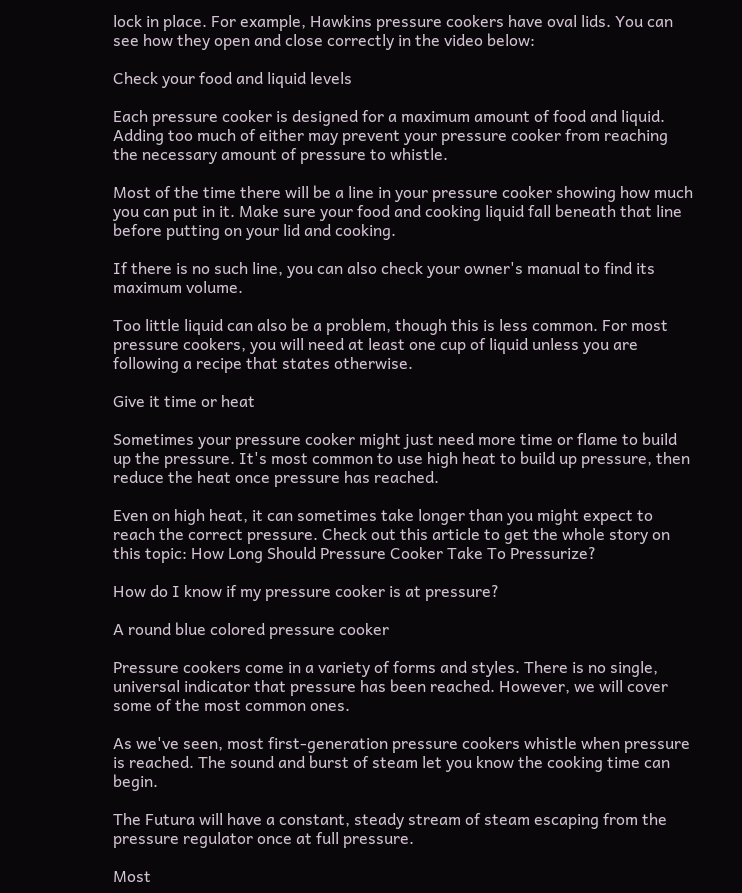lock in place. For example, Hawkins pressure cookers have oval lids. You can see how they open and close correctly in the video below:

Check your food and liquid levels

Each pressure cooker is designed for a maximum amount of food and liquid. Adding too much of either may prevent your pressure cooker from reaching the necessary amount of pressure to whistle.

Most of the time there will be a line in your pressure cooker showing how much you can put in it. Make sure your food and cooking liquid fall beneath that line before putting on your lid and cooking.

If there is no such line, you can also check your owner's manual to find its maximum volume.

Too little liquid can also be a problem, though this is less common. For most pressure cookers, you will need at least one cup of liquid unless you are following a recipe that states otherwise.

Give it time or heat

Sometimes your pressure cooker might just need more time or flame to build up the pressure. It's most common to use high heat to build up pressure, then reduce the heat once pressure has reached.

Even on high heat, it can sometimes take longer than you might expect to reach the correct pressure. Check out this article to get the whole story on this topic: How Long Should Pressure Cooker Take To Pressurize?

How do I know if my pressure cooker is at pressure?

A round blue colored pressure cooker

Pressure cookers come in a variety of forms and styles. There is no single, universal indicator that pressure has been reached. However, we will cover some of the most common ones.

As we've seen, most first-generation pressure cookers whistle when pressure is reached. The sound and burst of steam let you know the cooking time can begin.

The Futura will have a constant, steady stream of steam escaping from the pressure regulator once at full pressure.

Most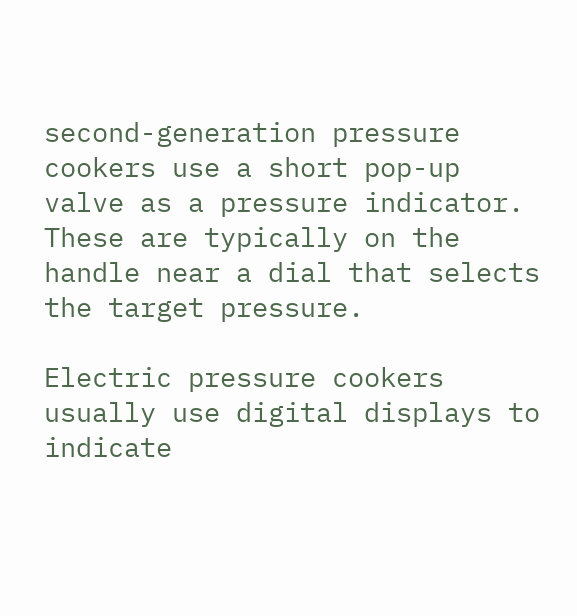second-generation pressure cookers use a short pop-up valve as a pressure indicator. These are typically on the handle near a dial that selects the target pressure.

Electric pressure cookers usually use digital displays to indicate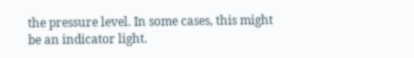the pressure level. In some cases, this might be an indicator light.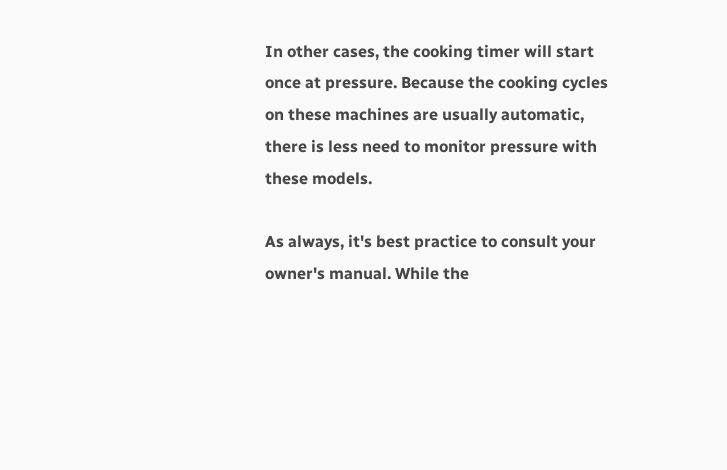In other cases, the cooking timer will start once at pressure. Because the cooking cycles on these machines are usually automatic, there is less need to monitor pressure with these models.

As always, it's best practice to consult your owner's manual. While the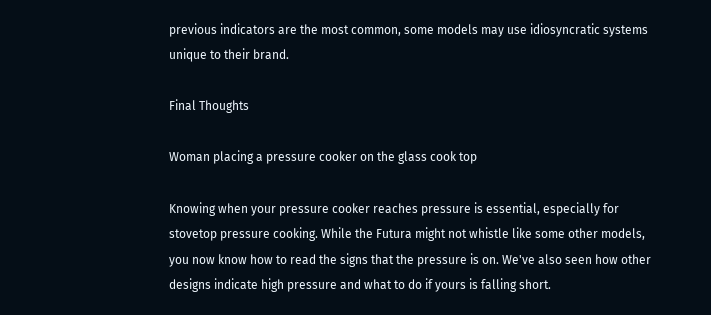previous indicators are the most common, some models may use idiosyncratic systems unique to their brand.

Final Thoughts

Woman placing a pressure cooker on the glass cook top

Knowing when your pressure cooker reaches pressure is essential, especially for stovetop pressure cooking. While the Futura might not whistle like some other models, you now know how to read the signs that the pressure is on. We've also seen how other designs indicate high pressure and what to do if yours is falling short.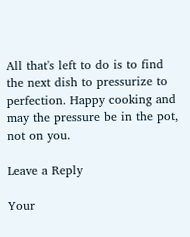All that's left to do is to find the next dish to pressurize to perfection. Happy cooking and may the pressure be in the pot, not on you.

Leave a Reply

Your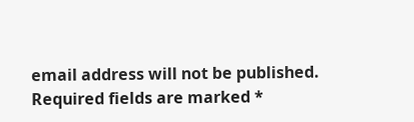email address will not be published. Required fields are marked *